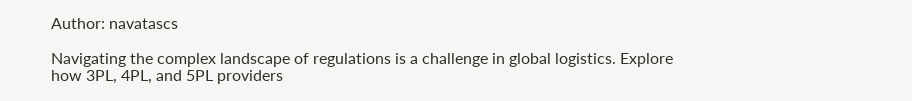Author: navatascs

Navigating the complex landscape of regulations is a challenge in global logistics. Explore how 3PL, 4PL, and 5PL providers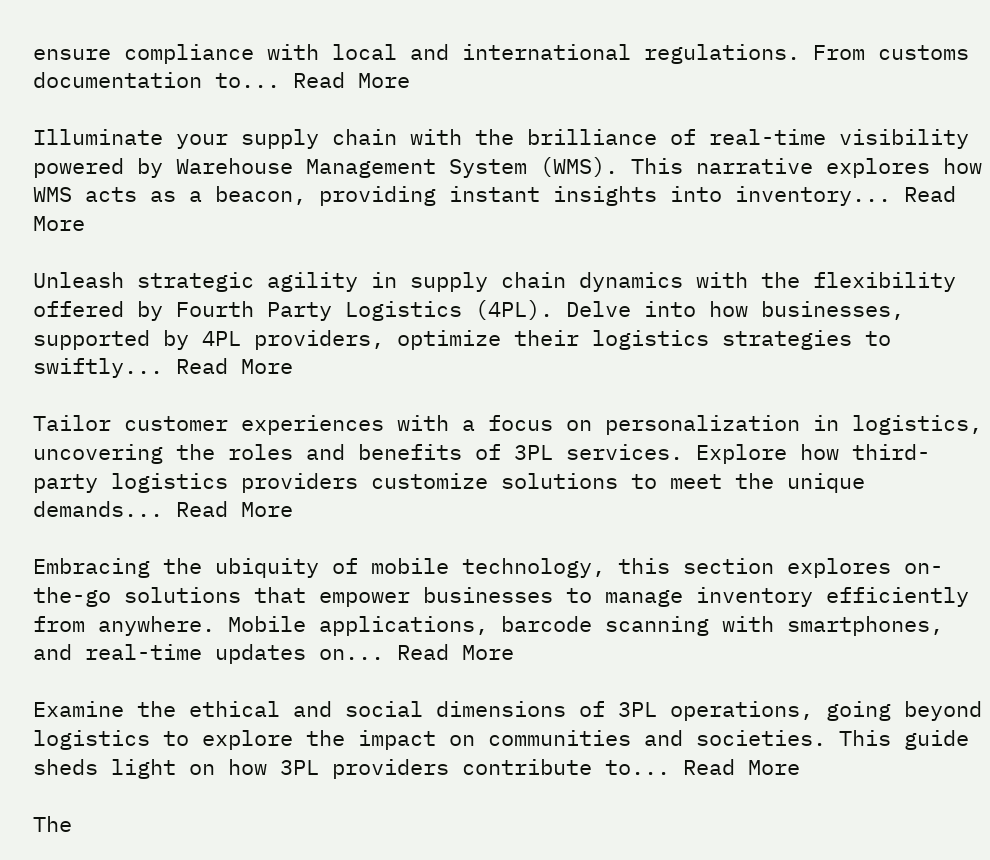ensure compliance with local and international regulations. From customs documentation to... Read More

Illuminate your supply chain with the brilliance of real-time visibility powered by Warehouse Management System (WMS). This narrative explores how WMS acts as a beacon, providing instant insights into inventory... Read More

Unleash strategic agility in supply chain dynamics with the flexibility offered by Fourth Party Logistics (4PL). Delve into how businesses, supported by 4PL providers, optimize their logistics strategies to swiftly... Read More

Tailor customer experiences with a focus on personalization in logistics, uncovering the roles and benefits of 3PL services. Explore how third-party logistics providers customize solutions to meet the unique demands... Read More

Embracing the ubiquity of mobile technology, this section explores on-the-go solutions that empower businesses to manage inventory efficiently from anywhere. Mobile applications, barcode scanning with smartphones, and real-time updates on... Read More

Examine the ethical and social dimensions of 3PL operations, going beyond logistics to explore the impact on communities and societies. This guide sheds light on how 3PL providers contribute to... Read More

The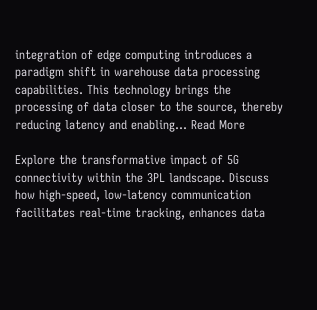integration of edge computing introduces a paradigm shift in warehouse data processing capabilities. This technology brings the processing of data closer to the source, thereby reducing latency and enabling... Read More

Explore the transformative impact of 5G connectivity within the 3PL landscape. Discuss how high-speed, low-latency communication facilitates real-time tracking, enhances data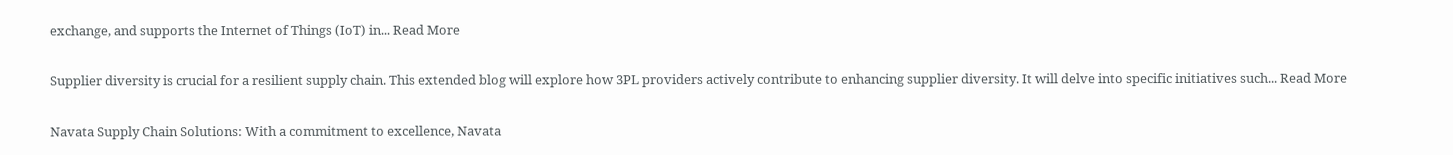exchange, and supports the Internet of Things (IoT) in... Read More

Supplier diversity is crucial for a resilient supply chain. This extended blog will explore how 3PL providers actively contribute to enhancing supplier diversity. It will delve into specific initiatives such... Read More

Navata Supply Chain Solutions: With a commitment to excellence, Navata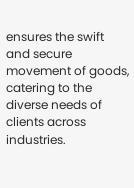ensures the swift and secure movement of goods, catering to the diverse needs of clients across industries.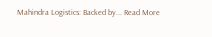Mahindra Logistics: Backed by... Read More